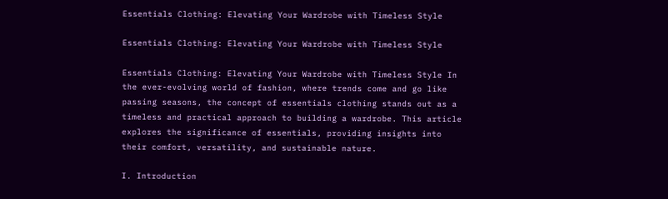Essentials Clothing: Elevating Your Wardrobe with Timeless Style

Essentials Clothing: Elevating Your Wardrobe with Timeless Style

Essentials Clothing: Elevating Your Wardrobe with Timeless Style In the ever-evolving world of fashion, where trends come and go like passing seasons, the concept of essentials clothing stands out as a timeless and practical approach to building a wardrobe. This article explores the significance of essentials, providing insights into their comfort, versatility, and sustainable nature.

I. Introduction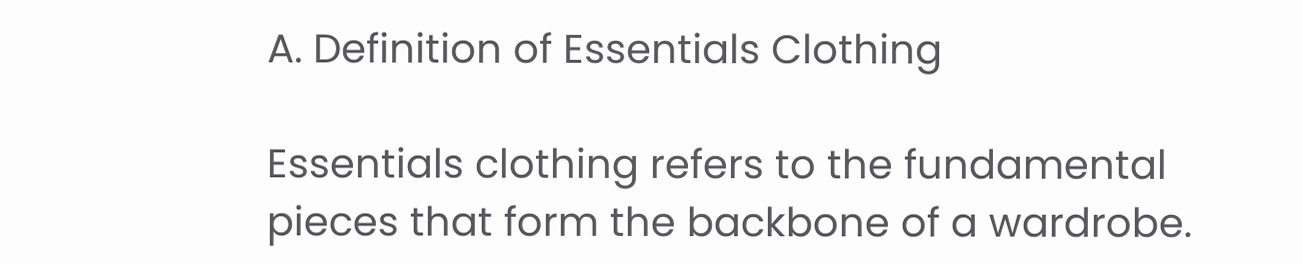A. Definition of Essentials Clothing

Essentials clothing refers to the fundamental pieces that form the backbone of a wardrobe.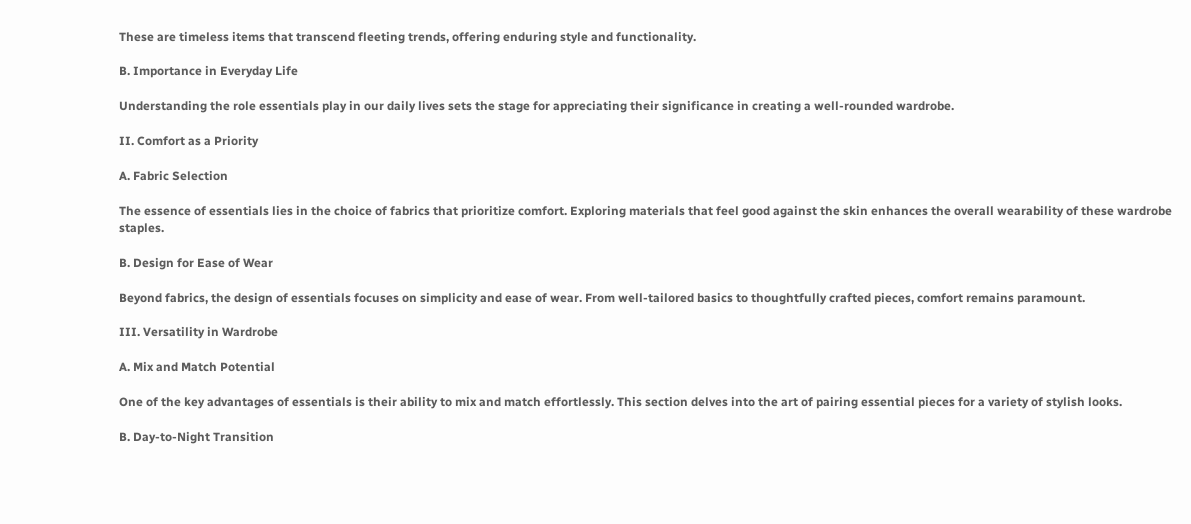These are timeless items that transcend fleeting trends, offering enduring style and functionality.

B. Importance in Everyday Life

Understanding the role essentials play in our daily lives sets the stage for appreciating their significance in creating a well-rounded wardrobe.

II. Comfort as a Priority

A. Fabric Selection

The essence of essentials lies in the choice of fabrics that prioritize comfort. Exploring materials that feel good against the skin enhances the overall wearability of these wardrobe staples.

B. Design for Ease of Wear

Beyond fabrics, the design of essentials focuses on simplicity and ease of wear. From well-tailored basics to thoughtfully crafted pieces, comfort remains paramount.

III. Versatility in Wardrobe

A. Mix and Match Potential

One of the key advantages of essentials is their ability to mix and match effortlessly. This section delves into the art of pairing essential pieces for a variety of stylish looks.

B. Day-to-Night Transition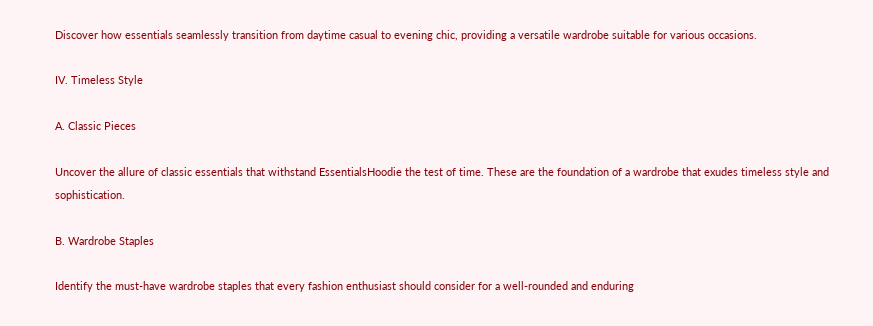Discover how essentials seamlessly transition from daytime casual to evening chic, providing a versatile wardrobe suitable for various occasions.

IV. Timeless Style

A. Classic Pieces

Uncover the allure of classic essentials that withstand EssentialsHoodie the test of time. These are the foundation of a wardrobe that exudes timeless style and sophistication.

B. Wardrobe Staples

Identify the must-have wardrobe staples that every fashion enthusiast should consider for a well-rounded and enduring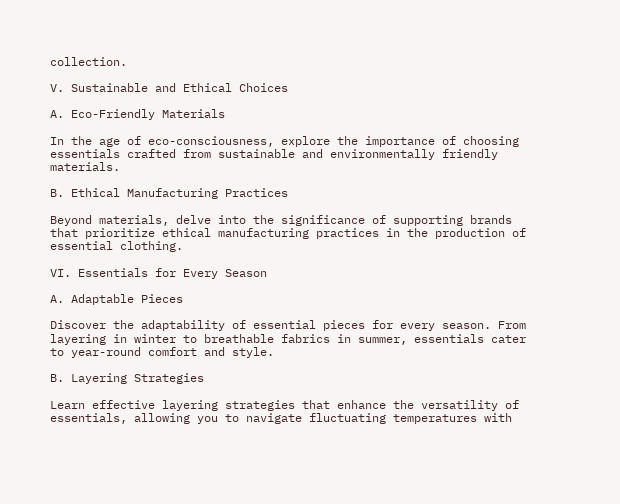collection.

V. Sustainable and Ethical Choices

A. Eco-Friendly Materials

In the age of eco-consciousness, explore the importance of choosing essentials crafted from sustainable and environmentally friendly materials.

B. Ethical Manufacturing Practices

Beyond materials, delve into the significance of supporting brands that prioritize ethical manufacturing practices in the production of essential clothing.

VI. Essentials for Every Season

A. Adaptable Pieces

Discover the adaptability of essential pieces for every season. From layering in winter to breathable fabrics in summer, essentials cater to year-round comfort and style.

B. Layering Strategies

Learn effective layering strategies that enhance the versatility of essentials, allowing you to navigate fluctuating temperatures with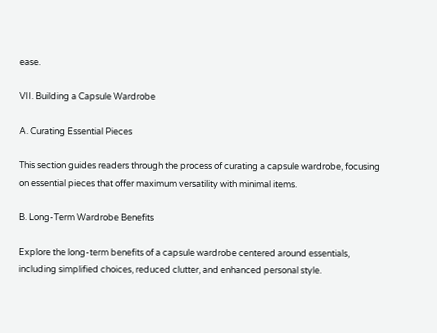ease.

VII. Building a Capsule Wardrobe

A. Curating Essential Pieces

This section guides readers through the process of curating a capsule wardrobe, focusing on essential pieces that offer maximum versatility with minimal items.

B. Long-Term Wardrobe Benefits

Explore the long-term benefits of a capsule wardrobe centered around essentials, including simplified choices, reduced clutter, and enhanced personal style.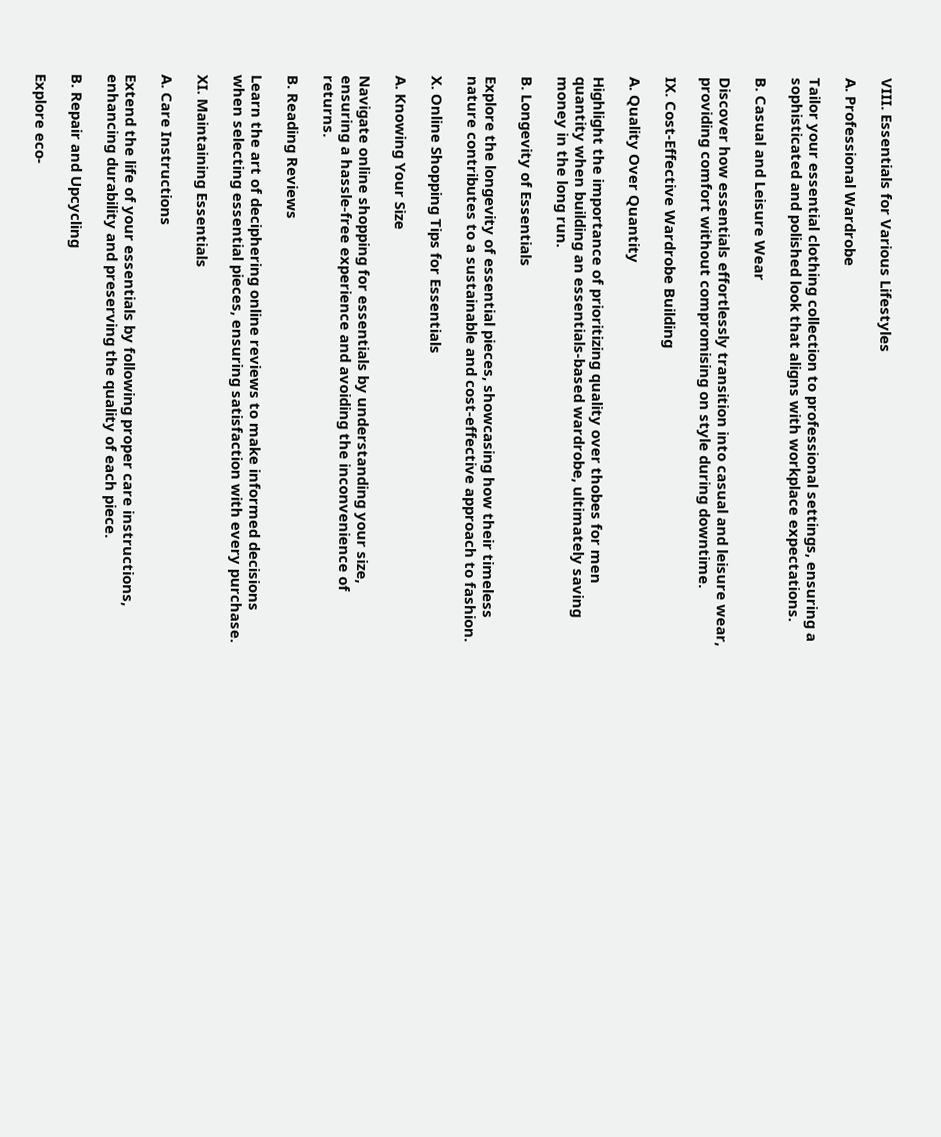VIII. Essentials for Various Lifestyles

A. Professional Wardrobe

Tailor your essential clothing collection to professional settings, ensuring a sophisticated and polished look that aligns with workplace expectations.

B. Casual and Leisure Wear

Discover how essentials effortlessly transition into casual and leisure wear, providing comfort without compromising on style during downtime.

IX. Cost-Effective Wardrobe Building

A. Quality Over Quantity

Highlight the importance of prioritizing quality over thobes for men quantity when building an essentials-based wardrobe, ultimately saving money in the long run.

B. Longevity of Essentials

Explore the longevity of essential pieces, showcasing how their timeless nature contributes to a sustainable and cost-effective approach to fashion.

X. Online Shopping Tips for Essentials

A. Knowing Your Size

Navigate online shopping for essentials by understanding your size, ensuring a hassle-free experience and avoiding the inconvenience of returns.

B. Reading Reviews

Learn the art of deciphering online reviews to make informed decisions when selecting essential pieces, ensuring satisfaction with every purchase.

XI. Maintaining Essentials

A. Care Instructions

Extend the life of your essentials by following proper care instructions, enhancing durability and preserving the quality of each piece.

B. Repair and Upcycling

Explore eco-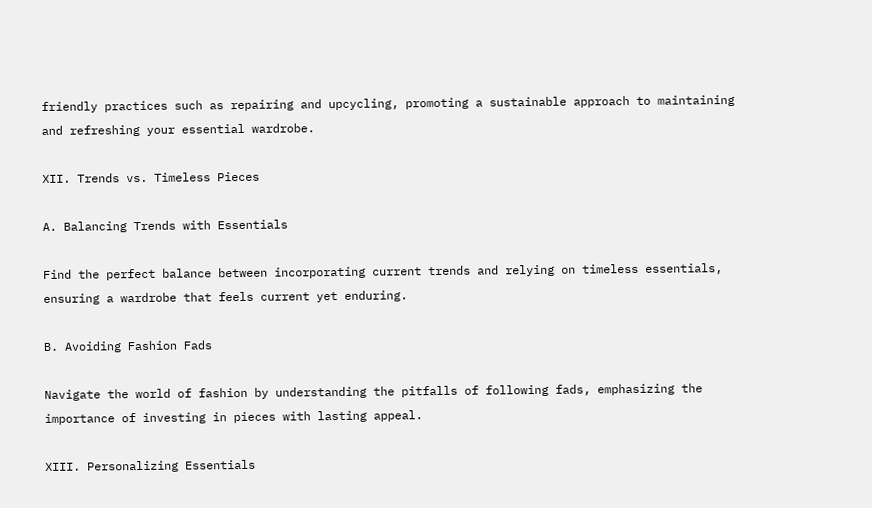friendly practices such as repairing and upcycling, promoting a sustainable approach to maintaining and refreshing your essential wardrobe.

XII. Trends vs. Timeless Pieces

A. Balancing Trends with Essentials

Find the perfect balance between incorporating current trends and relying on timeless essentials, ensuring a wardrobe that feels current yet enduring.

B. Avoiding Fashion Fads

Navigate the world of fashion by understanding the pitfalls of following fads, emphasizing the importance of investing in pieces with lasting appeal.

XIII. Personalizing Essentials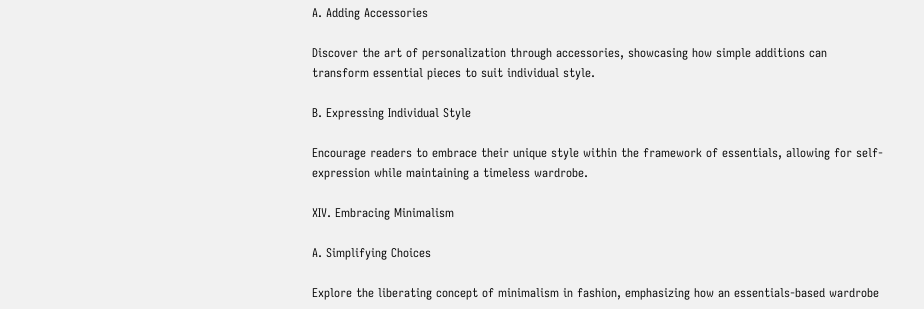A. Adding Accessories

Discover the art of personalization through accessories, showcasing how simple additions can transform essential pieces to suit individual style.

B. Expressing Individual Style

Encourage readers to embrace their unique style within the framework of essentials, allowing for self-expression while maintaining a timeless wardrobe.

XIV. Embracing Minimalism

A. Simplifying Choices

Explore the liberating concept of minimalism in fashion, emphasizing how an essentials-based wardrobe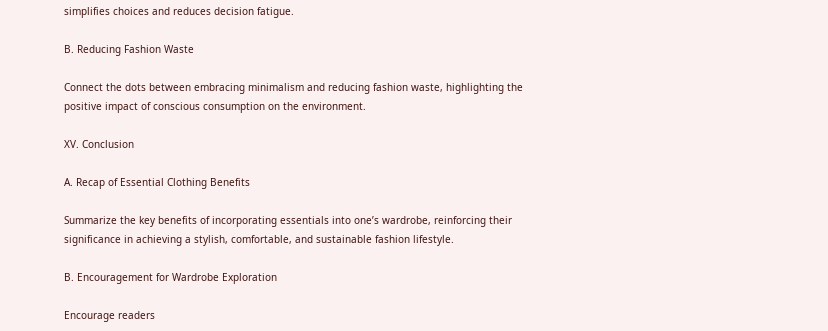simplifies choices and reduces decision fatigue.

B. Reducing Fashion Waste

Connect the dots between embracing minimalism and reducing fashion waste, highlighting the positive impact of conscious consumption on the environment.

XV. Conclusion

A. Recap of Essential Clothing Benefits

Summarize the key benefits of incorporating essentials into one’s wardrobe, reinforcing their significance in achieving a stylish, comfortable, and sustainable fashion lifestyle.

B. Encouragement for Wardrobe Exploration

Encourage readers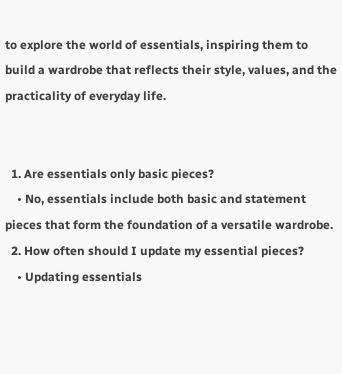to explore the world of essentials, inspiring them to build a wardrobe that reflects their style, values, and the practicality of everyday life.


  1. Are essentials only basic pieces?
    • No, essentials include both basic and statement pieces that form the foundation of a versatile wardrobe.
  2. How often should I update my essential pieces?
    • Updating essentials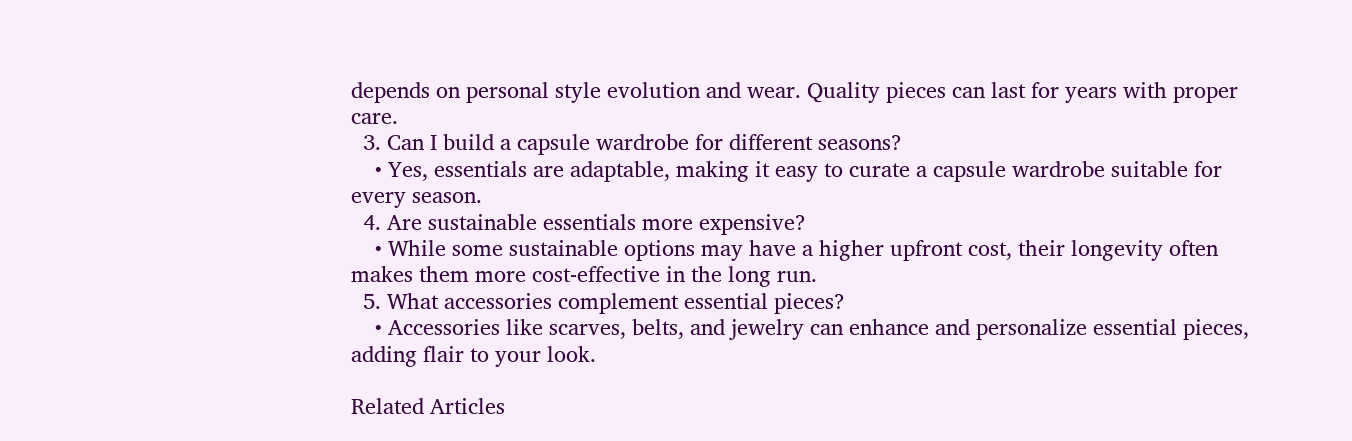depends on personal style evolution and wear. Quality pieces can last for years with proper care.
  3. Can I build a capsule wardrobe for different seasons?
    • Yes, essentials are adaptable, making it easy to curate a capsule wardrobe suitable for every season.
  4. Are sustainable essentials more expensive?
    • While some sustainable options may have a higher upfront cost, their longevity often makes them more cost-effective in the long run.
  5. What accessories complement essential pieces?
    • Accessories like scarves, belts, and jewelry can enhance and personalize essential pieces, adding flair to your look.

Related Articles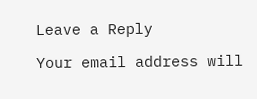Leave a Reply

Your email address will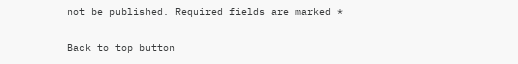not be published. Required fields are marked *

Back to top button